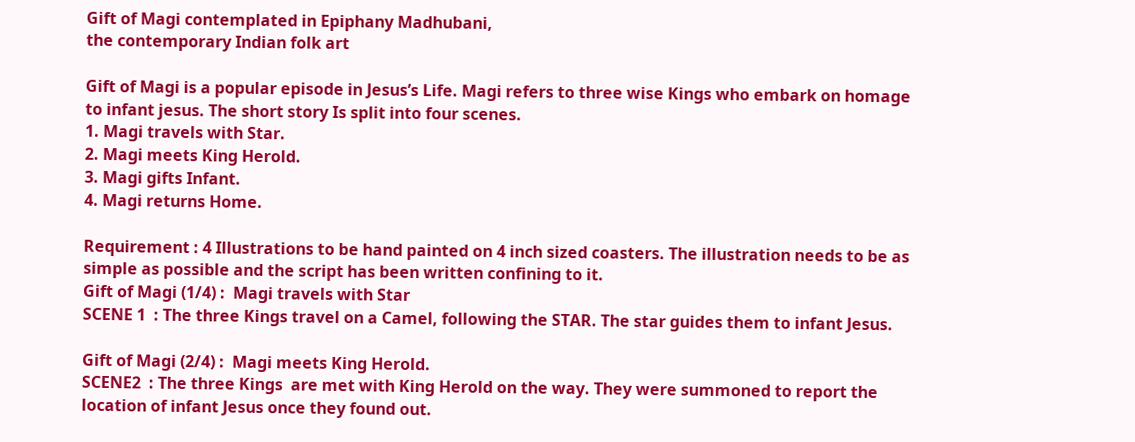Gift of Magi contemplated in Epiphany Madhubani,
the contemporary Indian folk art

Gift of Magi is a popular episode in Jesus’s Life. Magi refers to three wise Kings who embark on homage to infant jesus. The short story Is split into four scenes.
1. Magi travels with Star.
2. Magi meets King Herold.
3. Magi gifts Infant.
4. Magi returns Home.

Requirement : 4 Illustrations to be hand painted on 4 inch sized coasters. The illustration needs to be as simple as possible and the script has been written confining to it.
Gift of Magi (1/4) :  Magi travels with Star
SCENE 1  : The three Kings travel on a Camel, following the STAR. The star guides them to infant Jesus.

Gift of Magi (2/4) :  Magi meets King Herold.
SCENE2  : The three Kings  are met with King Herold on the way. They were summoned to report the location of infant Jesus once they found out.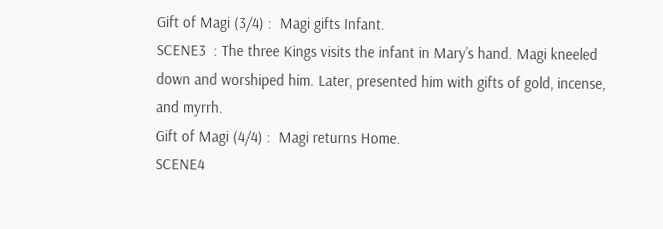Gift of Magi (3/4) :  Magi gifts Infant.
SCENE3  : The three Kings visits the infant in Mary’s hand. Magi kneeled down and worshiped him. Later, presented him with gifts of gold, incense, and myrrh.
Gift of Magi (4/4) :  Magi returns Home.
SCENE4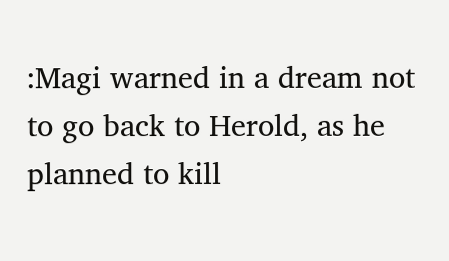:Magi warned in a dream not to go back to Herold, as he planned to kill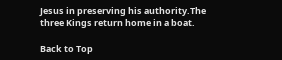Jesus in preserving his authority.The three Kings return home in a boat.

Back to Top